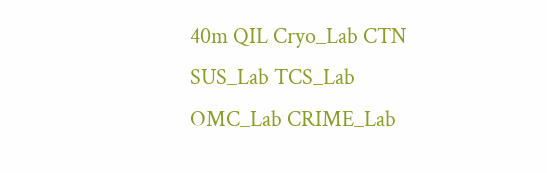40m QIL Cryo_Lab CTN SUS_Lab TCS_Lab OMC_Lab CRIME_Lab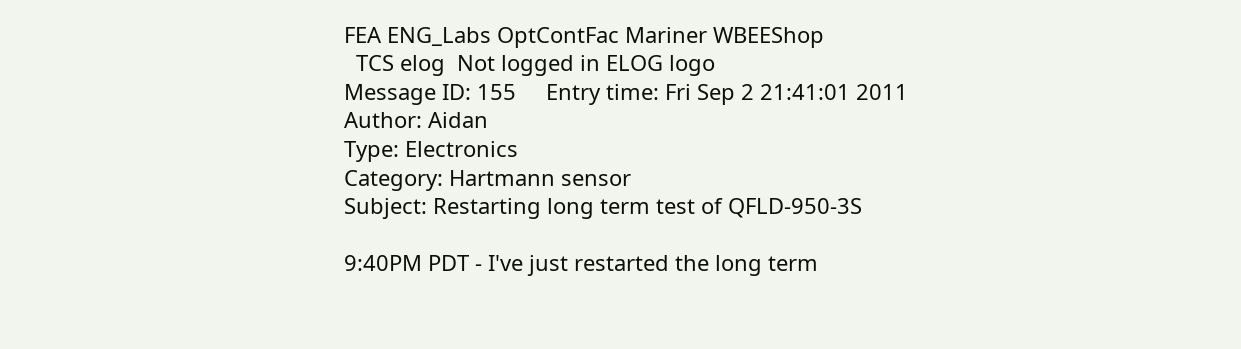FEA ENG_Labs OptContFac Mariner WBEEShop
  TCS elog  Not logged in ELOG logo
Message ID: 155     Entry time: Fri Sep 2 21:41:01 2011
Author: Aidan
Type: Electronics
Category: Hartmann sensor
Subject: Restarting long term test of QFLD-950-3S

9:40PM PDT - I've just restarted the long term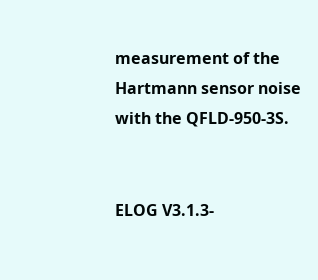measurement of the Hartmann sensor noise with the QFLD-950-3S.


ELOG V3.1.3-